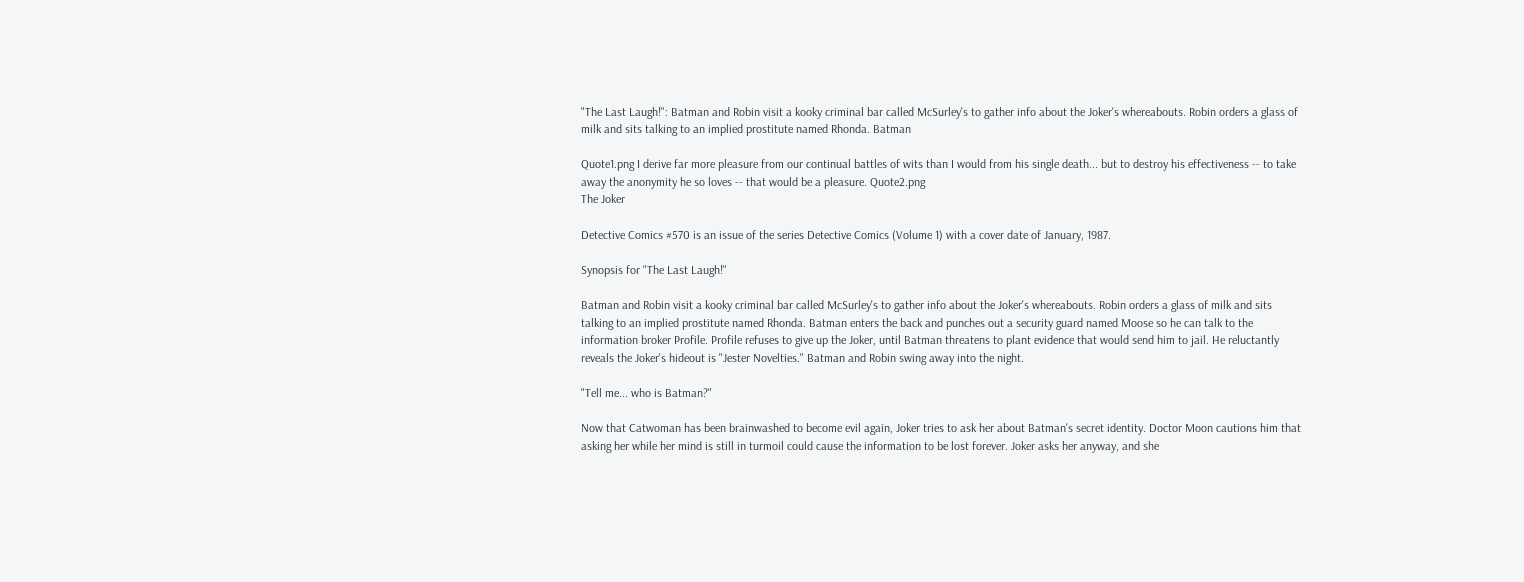"The Last Laugh!": Batman and Robin visit a kooky criminal bar called McSurley's to gather info about the Joker's whereabouts. Robin orders a glass of milk and sits talking to an implied prostitute named Rhonda. Batman

Quote1.png I derive far more pleasure from our continual battles of wits than I would from his single death... but to destroy his effectiveness -- to take away the anonymity he so loves -- that would be a pleasure. Quote2.png
The Joker

Detective Comics #570 is an issue of the series Detective Comics (Volume 1) with a cover date of January, 1987.

Synopsis for "The Last Laugh!"

Batman and Robin visit a kooky criminal bar called McSurley's to gather info about the Joker's whereabouts. Robin orders a glass of milk and sits talking to an implied prostitute named Rhonda. Batman enters the back and punches out a security guard named Moose so he can talk to the information broker Profile. Profile refuses to give up the Joker, until Batman threatens to plant evidence that would send him to jail. He reluctantly reveals the Joker's hideout is "Jester Novelties." Batman and Robin swing away into the night.

"Tell me... who is Batman?"

Now that Catwoman has been brainwashed to become evil again, Joker tries to ask her about Batman's secret identity. Doctor Moon cautions him that asking her while her mind is still in turmoil could cause the information to be lost forever. Joker asks her anyway, and she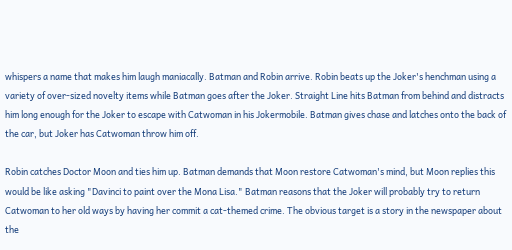whispers a name that makes him laugh maniacally. Batman and Robin arrive. Robin beats up the Joker's henchman using a variety of over-sized novelty items while Batman goes after the Joker. Straight Line hits Batman from behind and distracts him long enough for the Joker to escape with Catwoman in his Jokermobile. Batman gives chase and latches onto the back of the car, but Joker has Catwoman throw him off.

Robin catches Doctor Moon and ties him up. Batman demands that Moon restore Catwoman's mind, but Moon replies this would be like asking "Davinci to paint over the Mona Lisa." Batman reasons that the Joker will probably try to return Catwoman to her old ways by having her commit a cat-themed crime. The obvious target is a story in the newspaper about the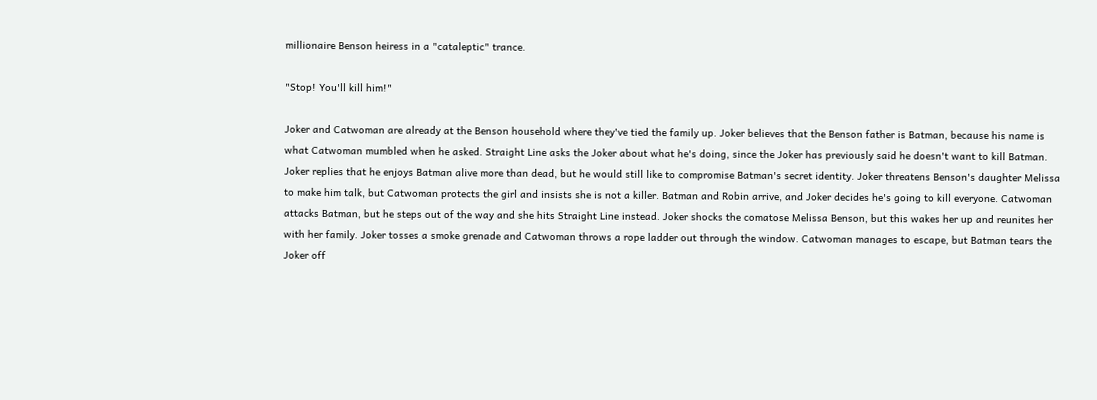millionaire Benson heiress in a "cataleptic" trance.

"Stop! You'll kill him!"

Joker and Catwoman are already at the Benson household where they've tied the family up. Joker believes that the Benson father is Batman, because his name is what Catwoman mumbled when he asked. Straight Line asks the Joker about what he's doing, since the Joker has previously said he doesn't want to kill Batman. Joker replies that he enjoys Batman alive more than dead, but he would still like to compromise Batman's secret identity. Joker threatens Benson's daughter Melissa to make him talk, but Catwoman protects the girl and insists she is not a killer. Batman and Robin arrive, and Joker decides he's going to kill everyone. Catwoman attacks Batman, but he steps out of the way and she hits Straight Line instead. Joker shocks the comatose Melissa Benson, but this wakes her up and reunites her with her family. Joker tosses a smoke grenade and Catwoman throws a rope ladder out through the window. Catwoman manages to escape, but Batman tears the Joker off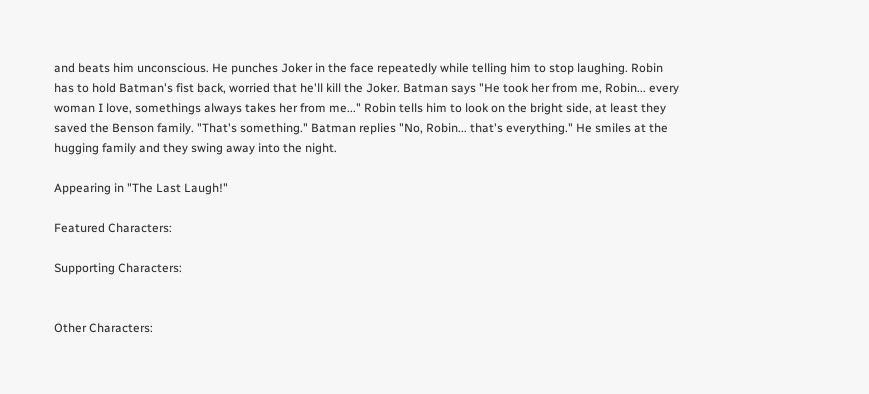and beats him unconscious. He punches Joker in the face repeatedly while telling him to stop laughing. Robin has to hold Batman's fist back, worried that he'll kill the Joker. Batman says "He took her from me, Robin... every woman I love, somethings always takes her from me..." Robin tells him to look on the bright side, at least they saved the Benson family. "That's something." Batman replies "No, Robin... that's everything." He smiles at the hugging family and they swing away into the night.

Appearing in "The Last Laugh!"

Featured Characters:

Supporting Characters:


Other Characters: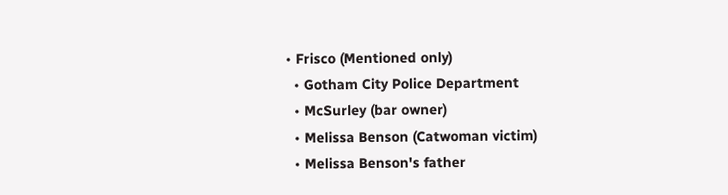• Frisco (Mentioned only)
  • Gotham City Police Department
  • McSurley (bar owner)
  • Melissa Benson (Catwoman victim)
  • Melissa Benson's father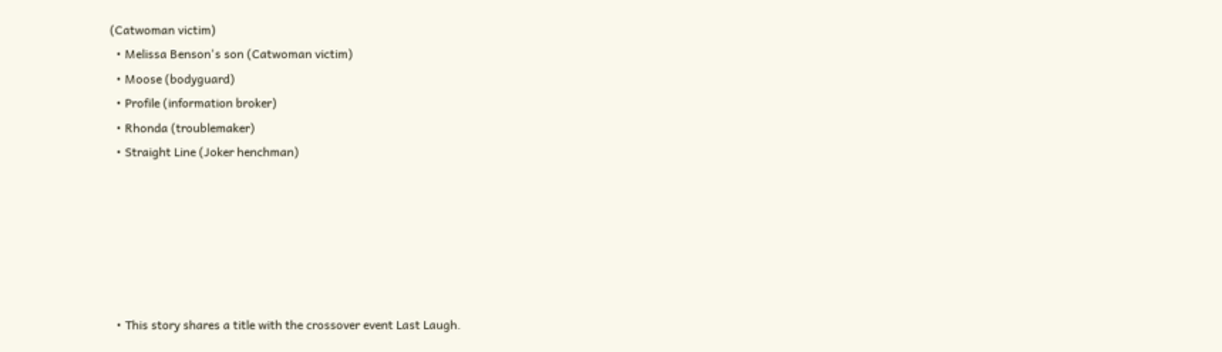(Catwoman victim)
  • Melissa Benson's son (Catwoman victim)
  • Moose (bodyguard)
  • Profile (information broker)
  • Rhonda (troublemaker)
  • Straight Line (Joker henchman)






  • This story shares a title with the crossover event Last Laugh.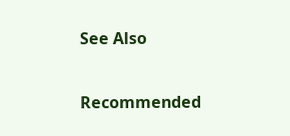See Also

Recommended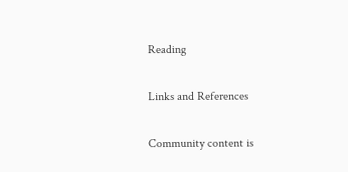Reading

Links and References

Community content is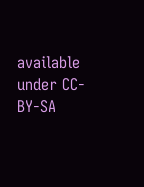available under CC-BY-SA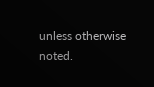unless otherwise noted.